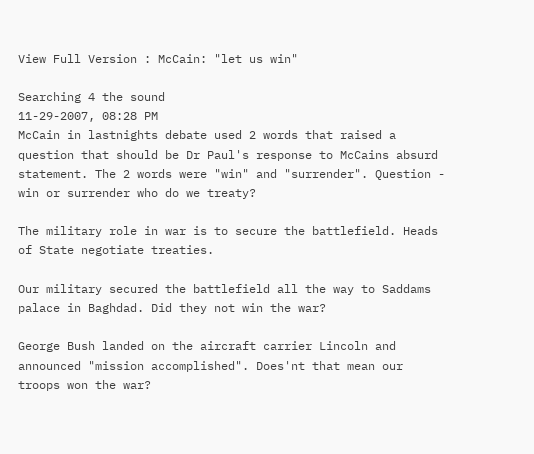View Full Version : McCain: "let us win"

Searching 4 the sound
11-29-2007, 08:28 PM
McCain in lastnights debate used 2 words that raised a question that should be Dr Paul's response to McCains absurd statement. The 2 words were "win" and "surrender". Question - win or surrender who do we treaty?

The military role in war is to secure the battlefield. Heads of State negotiate treaties.

Our military secured the battlefield all the way to Saddams palace in Baghdad. Did they not win the war?

George Bush landed on the aircraft carrier Lincoln and announced "mission accomplished". Does'nt that mean our troops won the war?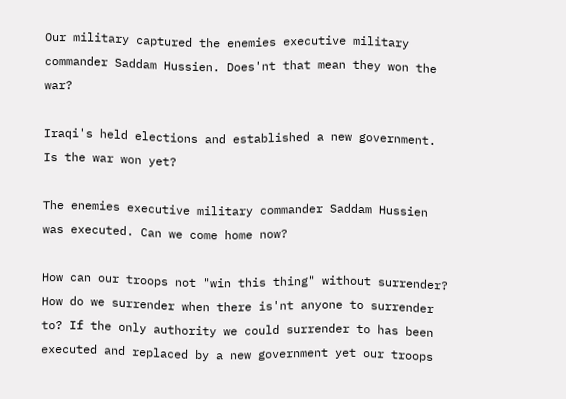Our military captured the enemies executive military commander Saddam Hussien. Does'nt that mean they won the war?

Iraqi's held elections and established a new government. Is the war won yet?

The enemies executive military commander Saddam Hussien was executed. Can we come home now?

How can our troops not "win this thing" without surrender? How do we surrender when there is'nt anyone to surrender to? If the only authority we could surrender to has been executed and replaced by a new government yet our troops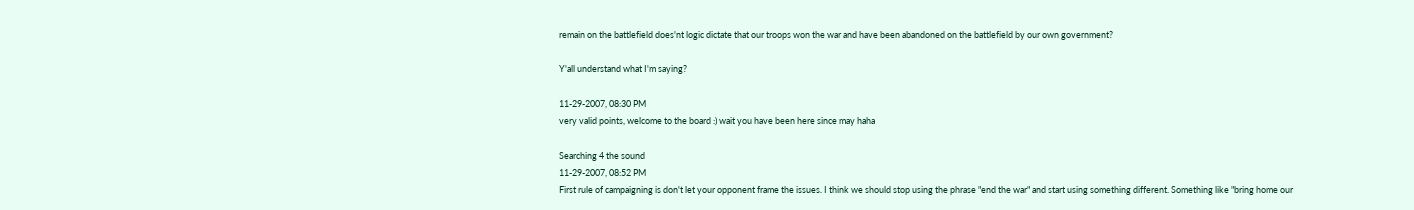remain on the battlefield does'nt logic dictate that our troops won the war and have been abandoned on the battlefield by our own government?

Y'all understand what I'm saying?

11-29-2007, 08:30 PM
very valid points, welcome to the board :) wait you have been here since may haha

Searching 4 the sound
11-29-2007, 08:52 PM
First rule of campaigning is don't let your opponent frame the issues. I think we should stop using the phrase "end the war" and start using something different. Something like "bring home our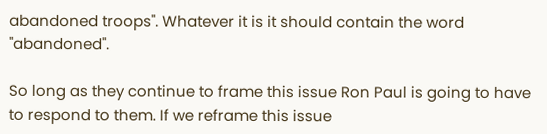abandoned troops". Whatever it is it should contain the word "abandoned".

So long as they continue to frame this issue Ron Paul is going to have to respond to them. If we reframe this issue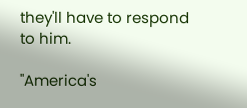they'll have to respond to him.

"America's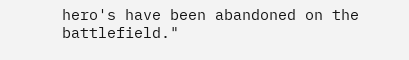hero's have been abandoned on the battlefield."